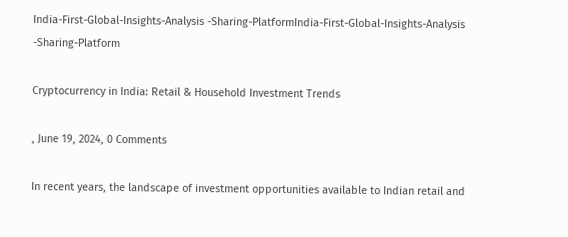India-First-Global-Insights-Analysis -Sharing-PlatformIndia-First-Global-Insights-Analysis -Sharing-Platform

Cryptocurrency in India: Retail & Household Investment Trends

, June 19, 2024, 0 Comments

In recent years, the landscape of investment opportunities available to Indian retail and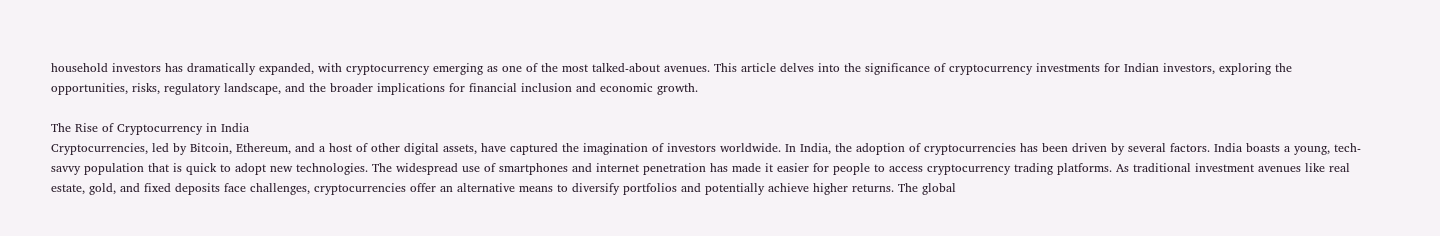household investors has dramatically expanded, with cryptocurrency emerging as one of the most talked-about avenues. This article delves into the significance of cryptocurrency investments for Indian investors, exploring the opportunities, risks, regulatory landscape, and the broader implications for financial inclusion and economic growth.

The Rise of Cryptocurrency in India
Cryptocurrencies, led by Bitcoin, Ethereum, and a host of other digital assets, have captured the imagination of investors worldwide. In India, the adoption of cryptocurrencies has been driven by several factors. India boasts a young, tech-savvy population that is quick to adopt new technologies. The widespread use of smartphones and internet penetration has made it easier for people to access cryptocurrency trading platforms. As traditional investment avenues like real estate, gold, and fixed deposits face challenges, cryptocurrencies offer an alternative means to diversify portfolios and potentially achieve higher returns. The global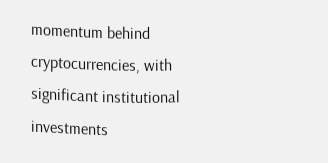momentum behind cryptocurrencies, with significant institutional investments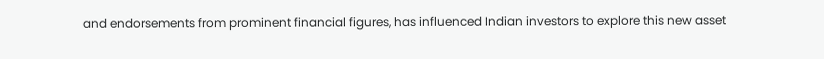and endorsements from prominent financial figures, has influenced Indian investors to explore this new asset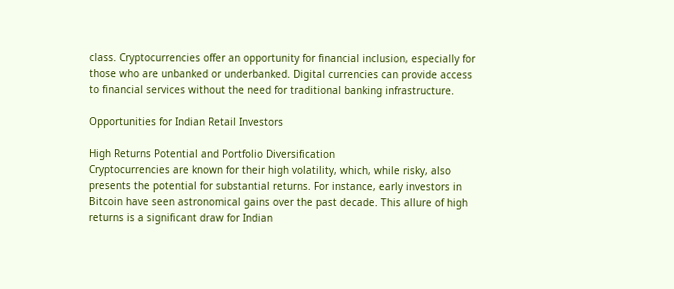class. Cryptocurrencies offer an opportunity for financial inclusion, especially for those who are unbanked or underbanked. Digital currencies can provide access to financial services without the need for traditional banking infrastructure.

Opportunities for Indian Retail Investors

High Returns Potential and Portfolio Diversification
Cryptocurrencies are known for their high volatility, which, while risky, also presents the potential for substantial returns. For instance, early investors in Bitcoin have seen astronomical gains over the past decade. This allure of high returns is a significant draw for Indian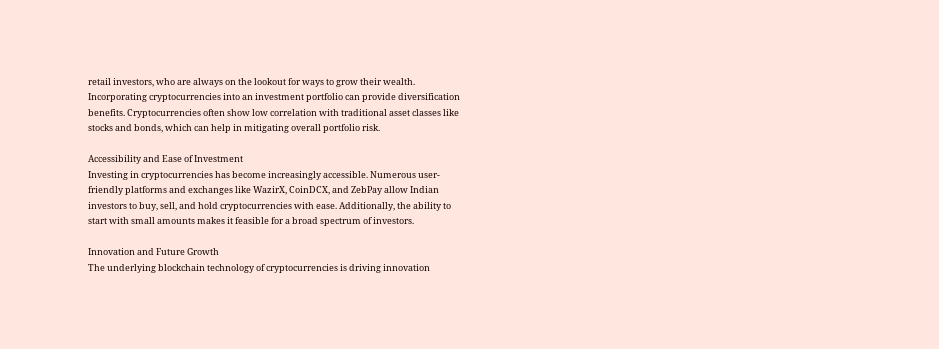retail investors, who are always on the lookout for ways to grow their wealth. Incorporating cryptocurrencies into an investment portfolio can provide diversification benefits. Cryptocurrencies often show low correlation with traditional asset classes like stocks and bonds, which can help in mitigating overall portfolio risk.

Accessibility and Ease of Investment
Investing in cryptocurrencies has become increasingly accessible. Numerous user-friendly platforms and exchanges like WazirX, CoinDCX, and ZebPay allow Indian investors to buy, sell, and hold cryptocurrencies with ease. Additionally, the ability to start with small amounts makes it feasible for a broad spectrum of investors.

Innovation and Future Growth
The underlying blockchain technology of cryptocurrencies is driving innovation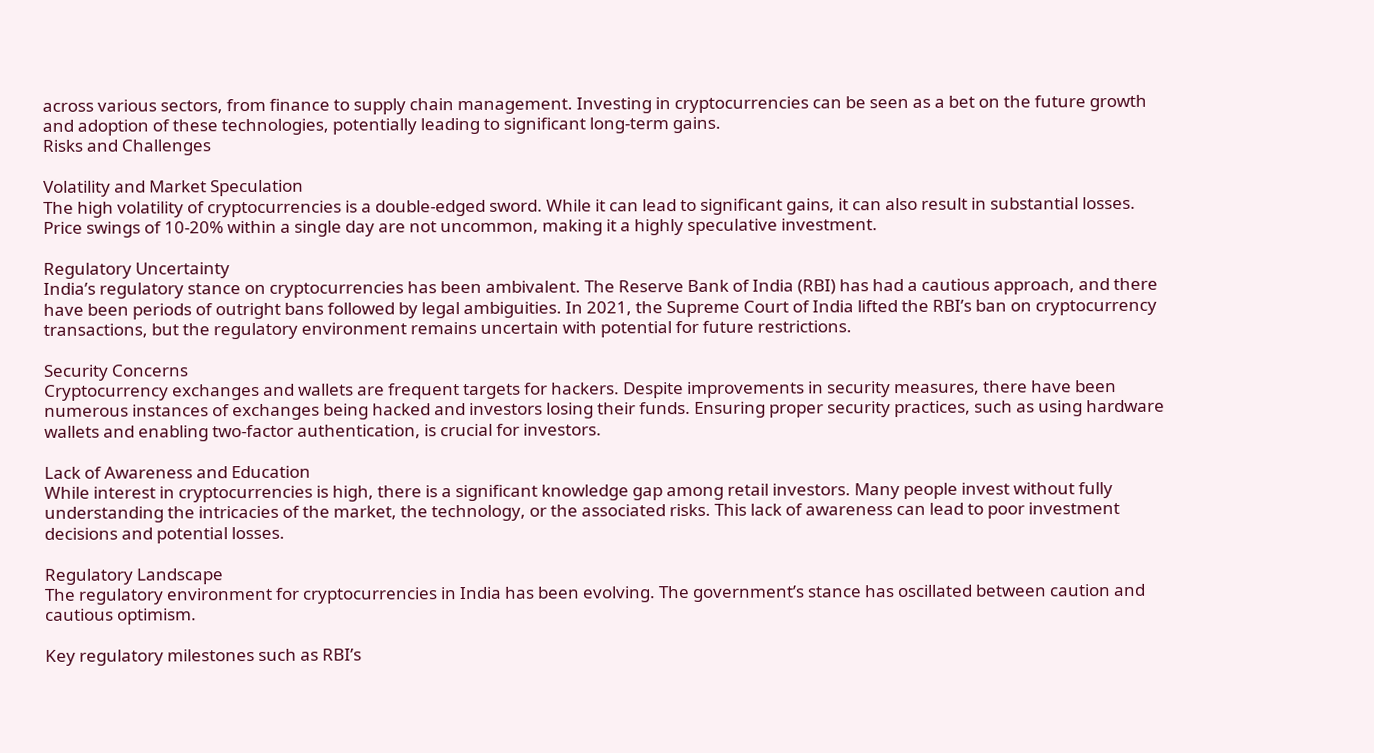across various sectors, from finance to supply chain management. Investing in cryptocurrencies can be seen as a bet on the future growth and adoption of these technologies, potentially leading to significant long-term gains.
Risks and Challenges

Volatility and Market Speculation
The high volatility of cryptocurrencies is a double-edged sword. While it can lead to significant gains, it can also result in substantial losses. Price swings of 10-20% within a single day are not uncommon, making it a highly speculative investment.

Regulatory Uncertainty
India’s regulatory stance on cryptocurrencies has been ambivalent. The Reserve Bank of India (RBI) has had a cautious approach, and there have been periods of outright bans followed by legal ambiguities. In 2021, the Supreme Court of India lifted the RBI’s ban on cryptocurrency transactions, but the regulatory environment remains uncertain with potential for future restrictions.

Security Concerns
Cryptocurrency exchanges and wallets are frequent targets for hackers. Despite improvements in security measures, there have been numerous instances of exchanges being hacked and investors losing their funds. Ensuring proper security practices, such as using hardware wallets and enabling two-factor authentication, is crucial for investors.

Lack of Awareness and Education
While interest in cryptocurrencies is high, there is a significant knowledge gap among retail investors. Many people invest without fully understanding the intricacies of the market, the technology, or the associated risks. This lack of awareness can lead to poor investment decisions and potential losses.

Regulatory Landscape
The regulatory environment for cryptocurrencies in India has been evolving. The government’s stance has oscillated between caution and cautious optimism.

Key regulatory milestones such as RBI’s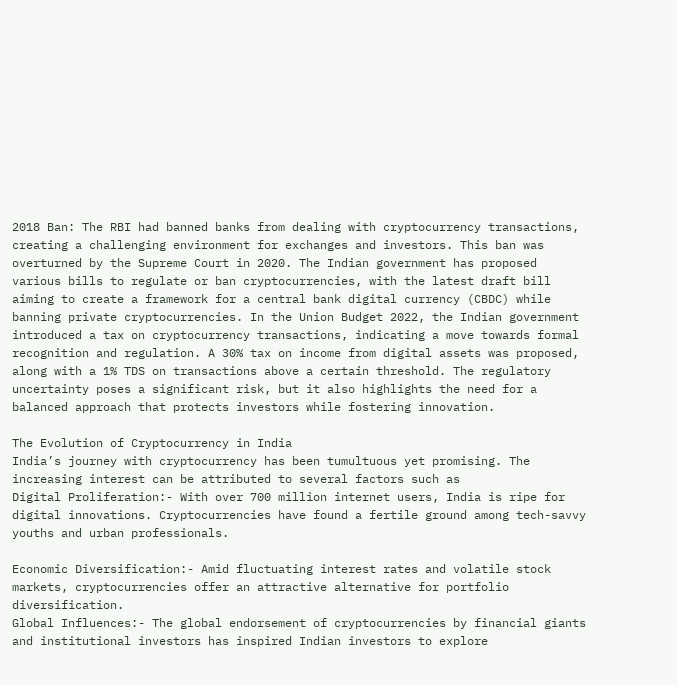2018 Ban: The RBI had banned banks from dealing with cryptocurrency transactions, creating a challenging environment for exchanges and investors. This ban was overturned by the Supreme Court in 2020. The Indian government has proposed various bills to regulate or ban cryptocurrencies, with the latest draft bill aiming to create a framework for a central bank digital currency (CBDC) while banning private cryptocurrencies. In the Union Budget 2022, the Indian government introduced a tax on cryptocurrency transactions, indicating a move towards formal recognition and regulation. A 30% tax on income from digital assets was proposed, along with a 1% TDS on transactions above a certain threshold. The regulatory uncertainty poses a significant risk, but it also highlights the need for a balanced approach that protects investors while fostering innovation.

The Evolution of Cryptocurrency in India
India’s journey with cryptocurrency has been tumultuous yet promising. The increasing interest can be attributed to several factors such as
Digital Proliferation:- With over 700 million internet users, India is ripe for digital innovations. Cryptocurrencies have found a fertile ground among tech-savvy youths and urban professionals.

Economic Diversification:- Amid fluctuating interest rates and volatile stock markets, cryptocurrencies offer an attractive alternative for portfolio diversification.
Global Influences:- The global endorsement of cryptocurrencies by financial giants and institutional investors has inspired Indian investors to explore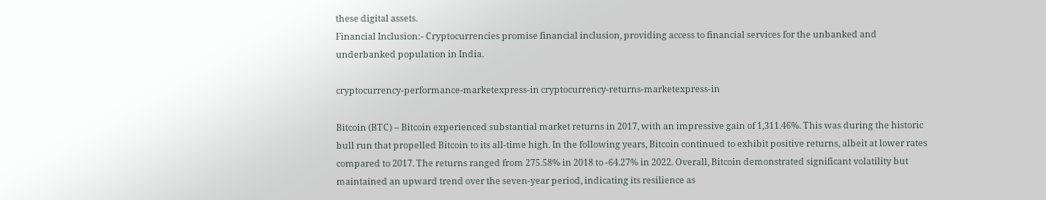these digital assets.
Financial Inclusion:- Cryptocurrencies promise financial inclusion, providing access to financial services for the unbanked and underbanked population in India.

cryptocurrency-performance-marketexpress-in cryptocurrency-returns-marketexpress-in

Bitcoin (BTC) – Bitcoin experienced substantial market returns in 2017, with an impressive gain of 1,311.46%. This was during the historic bull run that propelled Bitcoin to its all-time high. In the following years, Bitcoin continued to exhibit positive returns, albeit at lower rates compared to 2017. The returns ranged from 275.58% in 2018 to -64.27% in 2022. Overall, Bitcoin demonstrated significant volatility but maintained an upward trend over the seven-year period, indicating its resilience as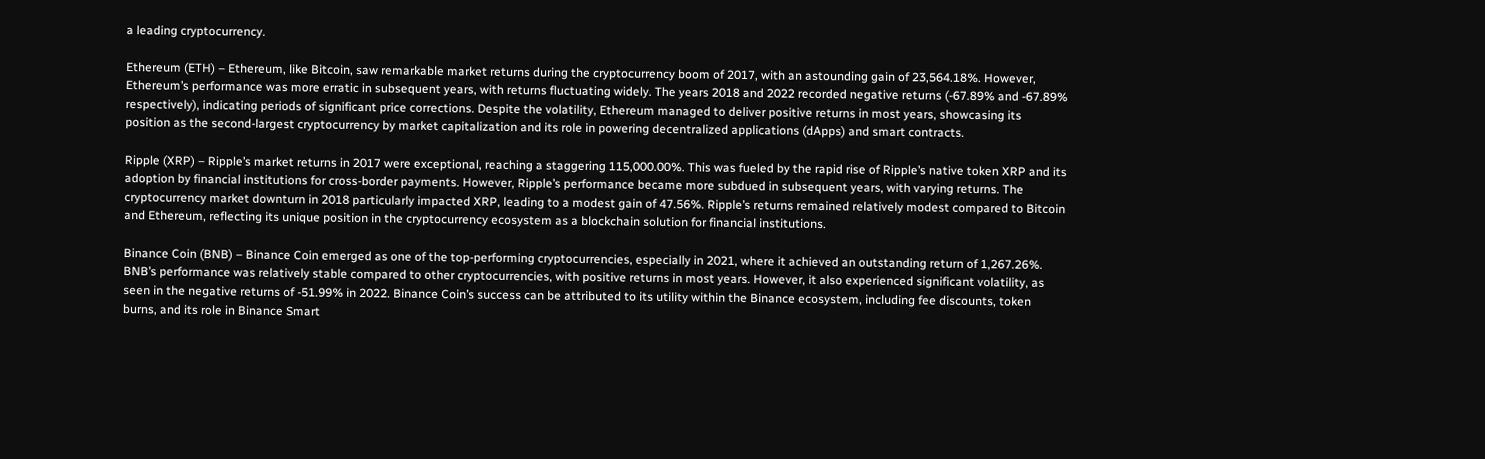a leading cryptocurrency.

Ethereum (ETH) – Ethereum, like Bitcoin, saw remarkable market returns during the cryptocurrency boom of 2017, with an astounding gain of 23,564.18%. However, Ethereum’s performance was more erratic in subsequent years, with returns fluctuating widely. The years 2018 and 2022 recorded negative returns (-67.89% and -67.89% respectively), indicating periods of significant price corrections. Despite the volatility, Ethereum managed to deliver positive returns in most years, showcasing its position as the second-largest cryptocurrency by market capitalization and its role in powering decentralized applications (dApps) and smart contracts.

Ripple (XRP) – Ripple’s market returns in 2017 were exceptional, reaching a staggering 115,000.00%. This was fueled by the rapid rise of Ripple’s native token XRP and its adoption by financial institutions for cross-border payments. However, Ripple’s performance became more subdued in subsequent years, with varying returns. The cryptocurrency market downturn in 2018 particularly impacted XRP, leading to a modest gain of 47.56%. Ripple’s returns remained relatively modest compared to Bitcoin and Ethereum, reflecting its unique position in the cryptocurrency ecosystem as a blockchain solution for financial institutions.

Binance Coin (BNB) – Binance Coin emerged as one of the top-performing cryptocurrencies, especially in 2021, where it achieved an outstanding return of 1,267.26%. BNB’s performance was relatively stable compared to other cryptocurrencies, with positive returns in most years. However, it also experienced significant volatility, as seen in the negative returns of -51.99% in 2022. Binance Coin’s success can be attributed to its utility within the Binance ecosystem, including fee discounts, token burns, and its role in Binance Smart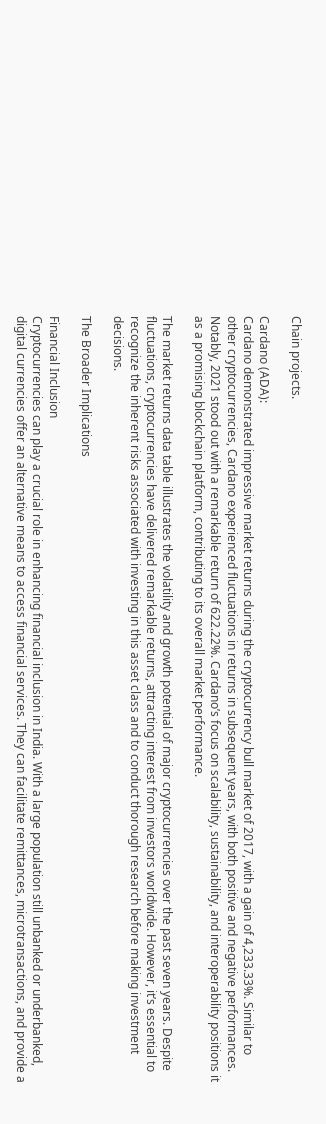Chain projects.

Cardano (ADA):
Cardano demonstrated impressive market returns during the cryptocurrency bull market of 2017, with a gain of 4,233.33%. Similar to other cryptocurrencies, Cardano experienced fluctuations in returns in subsequent years, with both positive and negative performances. Notably, 2021 stood out with a remarkable return of 622.22%. Cardano’s focus on scalability, sustainability, and interoperability positions it as a promising blockchain platform, contributing to its overall market performance.

The market returns data table illustrates the volatility and growth potential of major cryptocurrencies over the past seven years. Despite fluctuations, cryptocurrencies have delivered remarkable returns, attracting interest from investors worldwide. However, it’s essential to recognize the inherent risks associated with investing in this asset class and to conduct thorough research before making investment decisions.

The Broader Implications

Financial Inclusion
Cryptocurrencies can play a crucial role in enhancing financial inclusion in India. With a large population still unbanked or underbanked, digital currencies offer an alternative means to access financial services. They can facilitate remittances, microtransactions, and provide a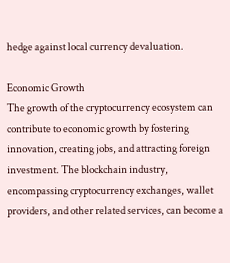hedge against local currency devaluation.

Economic Growth
The growth of the cryptocurrency ecosystem can contribute to economic growth by fostering innovation, creating jobs, and attracting foreign investment. The blockchain industry, encompassing cryptocurrency exchanges, wallet providers, and other related services, can become a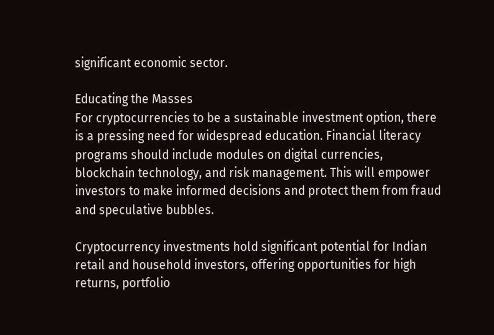significant economic sector.

Educating the Masses
For cryptocurrencies to be a sustainable investment option, there is a pressing need for widespread education. Financial literacy programs should include modules on digital currencies, blockchain technology, and risk management. This will empower investors to make informed decisions and protect them from fraud and speculative bubbles.

Cryptocurrency investments hold significant potential for Indian retail and household investors, offering opportunities for high returns, portfolio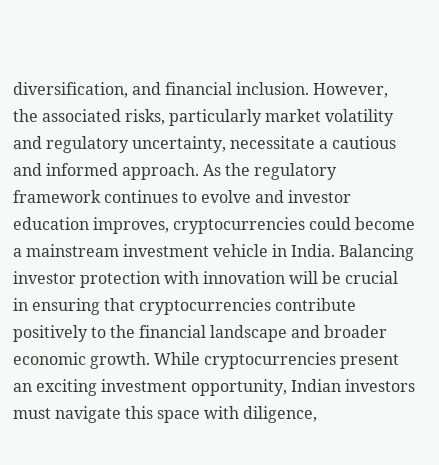diversification, and financial inclusion. However, the associated risks, particularly market volatility and regulatory uncertainty, necessitate a cautious and informed approach. As the regulatory framework continues to evolve and investor education improves, cryptocurrencies could become a mainstream investment vehicle in India. Balancing investor protection with innovation will be crucial in ensuring that cryptocurrencies contribute positively to the financial landscape and broader economic growth. While cryptocurrencies present an exciting investment opportunity, Indian investors must navigate this space with diligence,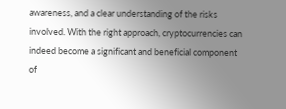awareness, and a clear understanding of the risks involved. With the right approach, cryptocurrencies can indeed become a significant and beneficial component of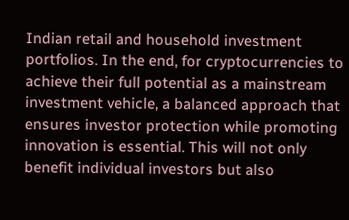Indian retail and household investment portfolios. In the end, for cryptocurrencies to achieve their full potential as a mainstream investment vehicle, a balanced approach that ensures investor protection while promoting innovation is essential. This will not only benefit individual investors but also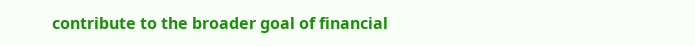contribute to the broader goal of financial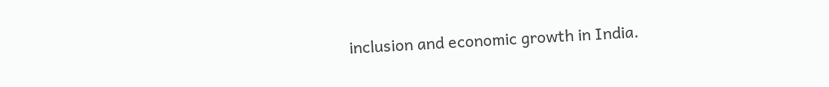inclusion and economic growth in India.